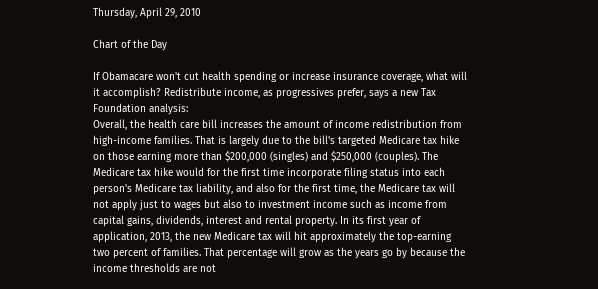Thursday, April 29, 2010

Chart of the Day

If Obamacare won't cut health spending or increase insurance coverage, what will it accomplish? Redistribute income, as progressives prefer, says a new Tax Foundation analysis:
Overall, the health care bill increases the amount of income redistribution from high-income families. That is largely due to the bill's targeted Medicare tax hike on those earning more than $200,000 (singles) and $250,000 (couples). The Medicare tax hike would for the first time incorporate filing status into each person's Medicare tax liability, and also for the first time, the Medicare tax will not apply just to wages but also to investment income such as income from capital gains, dividends, interest and rental property. In its first year of application, 2013, the new Medicare tax will hit approximately the top-earning two percent of families. That percentage will grow as the years go by because the income thresholds are not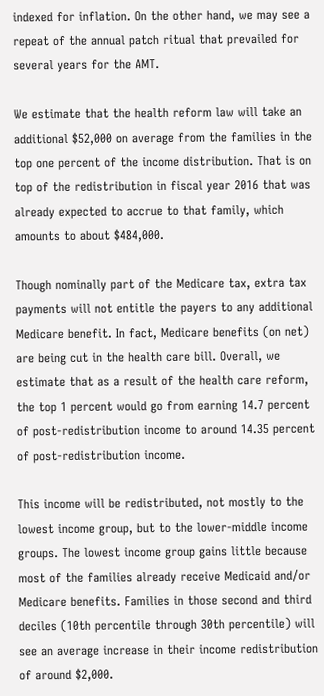indexed for inflation. On the other hand, we may see a repeat of the annual patch ritual that prevailed for several years for the AMT.

We estimate that the health reform law will take an additional $52,000 on average from the families in the top one percent of the income distribution. That is on top of the redistribution in fiscal year 2016 that was already expected to accrue to that family, which amounts to about $484,000.

Though nominally part of the Medicare tax, extra tax payments will not entitle the payers to any additional Medicare benefit. In fact, Medicare benefits (on net) are being cut in the health care bill. Overall, we estimate that as a result of the health care reform, the top 1 percent would go from earning 14.7 percent of post-redistribution income to around 14.35 percent of post-redistribution income.

This income will be redistributed, not mostly to the lowest income group, but to the lower-middle income groups. The lowest income group gains little because most of the families already receive Medicaid and/or Medicare benefits. Families in those second and third deciles (10th percentile through 30th percentile) will see an average increase in their income redistribution of around $2,000.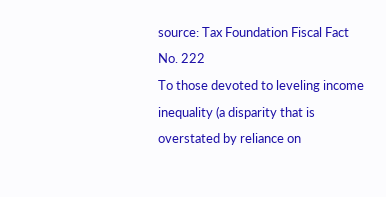source: Tax Foundation Fiscal Fact No. 222
To those devoted to leveling income inequality (a disparity that is overstated by reliance on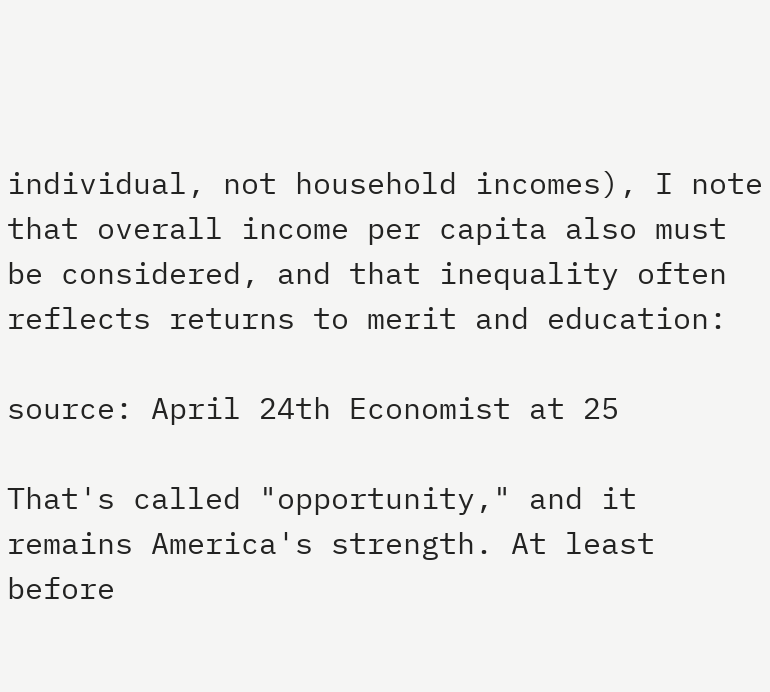individual, not household incomes), I note that overall income per capita also must be considered, and that inequality often reflects returns to merit and education:

source: April 24th Economist at 25

That's called "opportunity," and it remains America's strength. At least before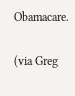Obamacare.

(via Greg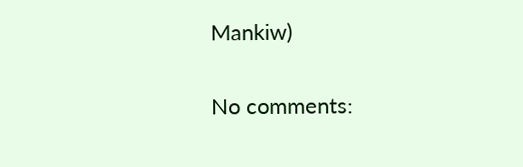Mankiw)

No comments: